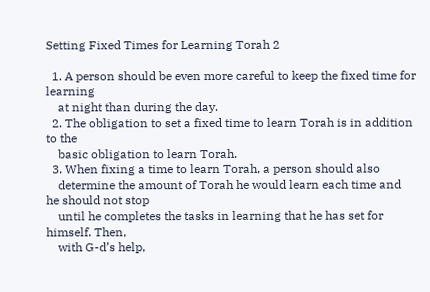Setting Fixed Times for Learning Torah 2

  1. A person should be even more careful to keep the fixed time for learning
    at night than during the day.
  2. The obligation to set a fixed time to learn Torah is in addition to the
    basic obligation to learn Torah.
  3. When fixing a time to learn Torah, a person should also
    determine the amount of Torah he would learn each time and he should not stop
    until he completes the tasks in learning that he has set for himself. Then,
    with G-d’s help,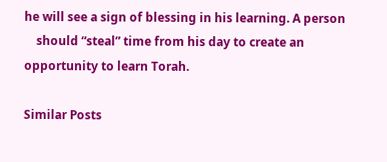he will see a sign of blessing in his learning. A person
    should “steal” time from his day to create an opportunity to learn Torah.

Similar Posts